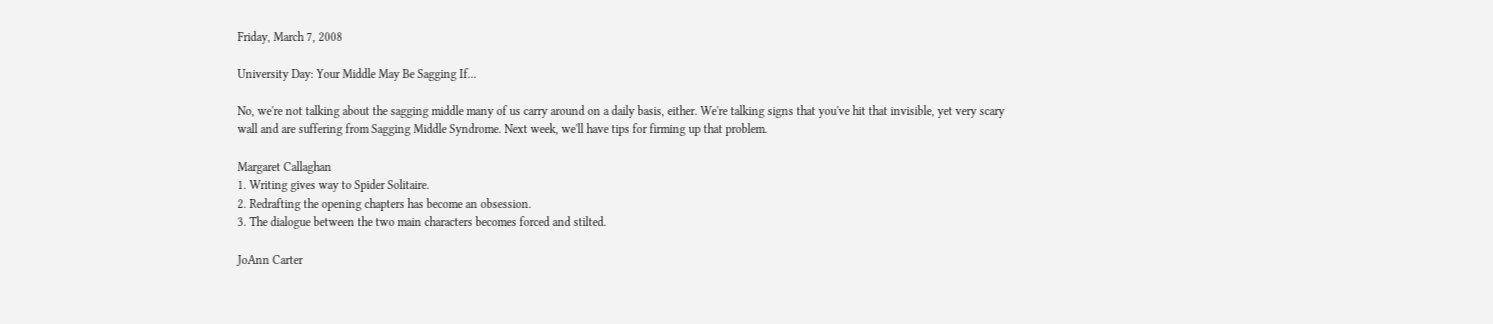Friday, March 7, 2008

University Day: Your Middle May Be Sagging If...

No, we're not talking about the sagging middle many of us carry around on a daily basis, either. We're talking signs that you've hit that invisible, yet very scary wall and are suffering from Sagging Middle Syndrome. Next week, we'll have tips for firming up that problem.

Margaret Callaghan
1. Writing gives way to Spider Solitaire.
2. Redrafting the opening chapters has become an obsession.
3. The dialogue between the two main characters becomes forced and stilted.

JoAnn Carter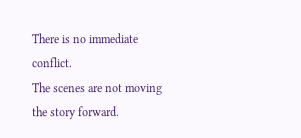There is no immediate conflict.
The scenes are not moving the story forward.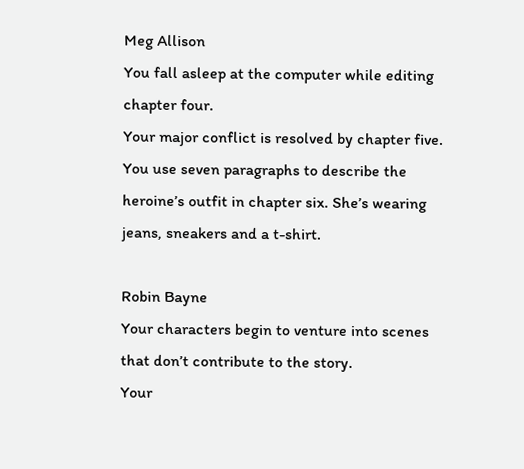Meg Allison
You fall asleep at the computer while editing chapter four.
Your major conflict is resolved by chapter five.
You use seven paragraphs to describe the heroine’s outfit in chapter six. She’s wearing jeans, sneakers and a t-shirt.

Robin Bayne
Your characters begin to venture into scenes that don’t contribute to the story.
Your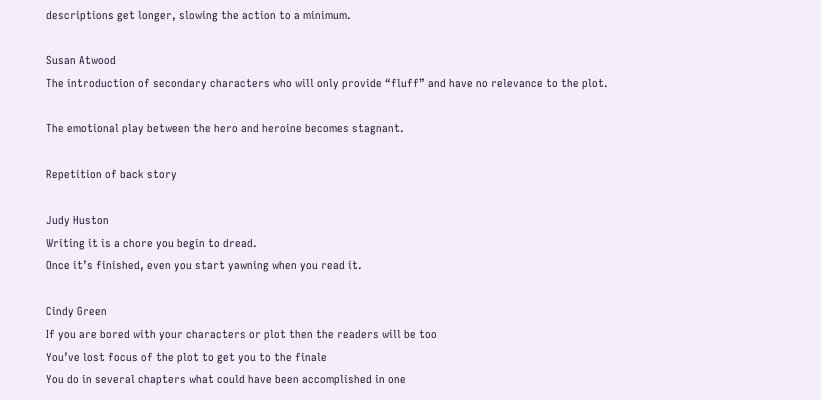descriptions get longer, slowing the action to a minimum.

Susan Atwood
The introduction of secondary characters who will only provide “fluff” and have no relevance to the plot.

The emotional play between the hero and heroine becomes stagnant.

Repetition of back story

Judy Huston
Writing it is a chore you begin to dread.
Once it’s finished, even you start yawning when you read it.

Cindy Green
If you are bored with your characters or plot then the readers will be too
You’ve lost focus of the plot to get you to the finale
You do in several chapters what could have been accomplished in one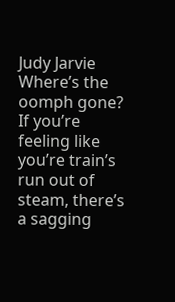Judy Jarvie
Where’s the oomph gone? If you’re feeling like you’re train’s run out of steam, there’s a sagging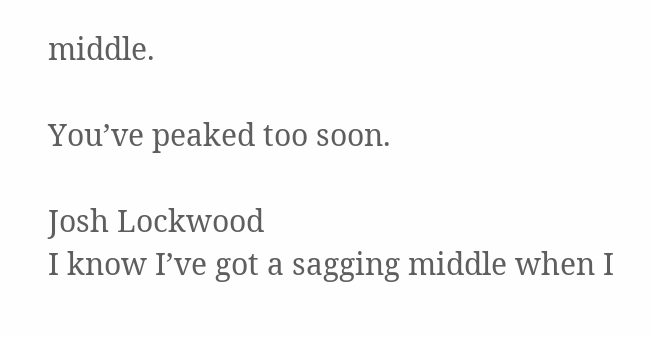middle.

You’ve peaked too soon.

Josh Lockwood
I know I’ve got a sagging middle when I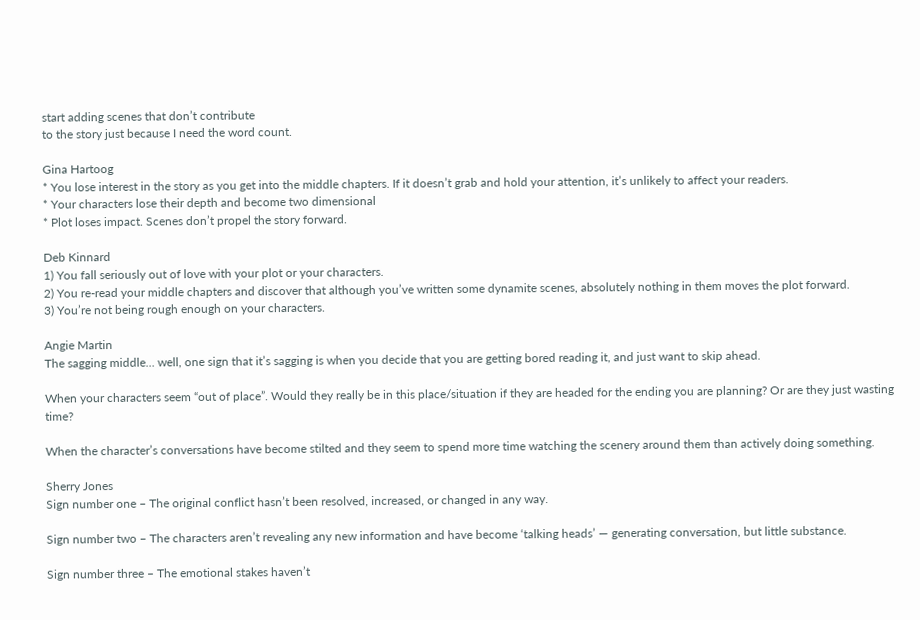start adding scenes that don’t contribute
to the story just because I need the word count.

Gina Hartoog
* You lose interest in the story as you get into the middle chapters. If it doesn’t grab and hold your attention, it’s unlikely to affect your readers.
* Your characters lose their depth and become two dimensional
* Plot loses impact. Scenes don’t propel the story forward.

Deb Kinnard
1) You fall seriously out of love with your plot or your characters.
2) You re-read your middle chapters and discover that although you’ve written some dynamite scenes, absolutely nothing in them moves the plot forward.
3) You’re not being rough enough on your characters.

Angie Martin
The sagging middle… well, one sign that it’s sagging is when you decide that you are getting bored reading it, and just want to skip ahead.

When your characters seem “out of place”. Would they really be in this place/situation if they are headed for the ending you are planning? Or are they just wasting time?

When the character’s conversations have become stilted and they seem to spend more time watching the scenery around them than actively doing something.

Sherry Jones
Sign number one – The original conflict hasn’t been resolved, increased, or changed in any way.

Sign number two – The characters aren’t revealing any new information and have become ‘talking heads’ — generating conversation, but little substance.

Sign number three – The emotional stakes haven’t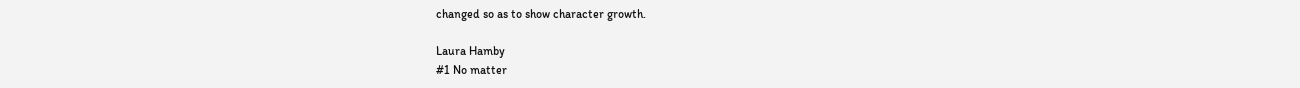changed so as to show character growth.

Laura Hamby
#1 No matter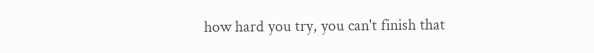how hard you try, you can't finish that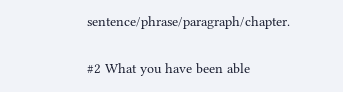sentence/phrase/paragraph/chapter.

#2 What you have been able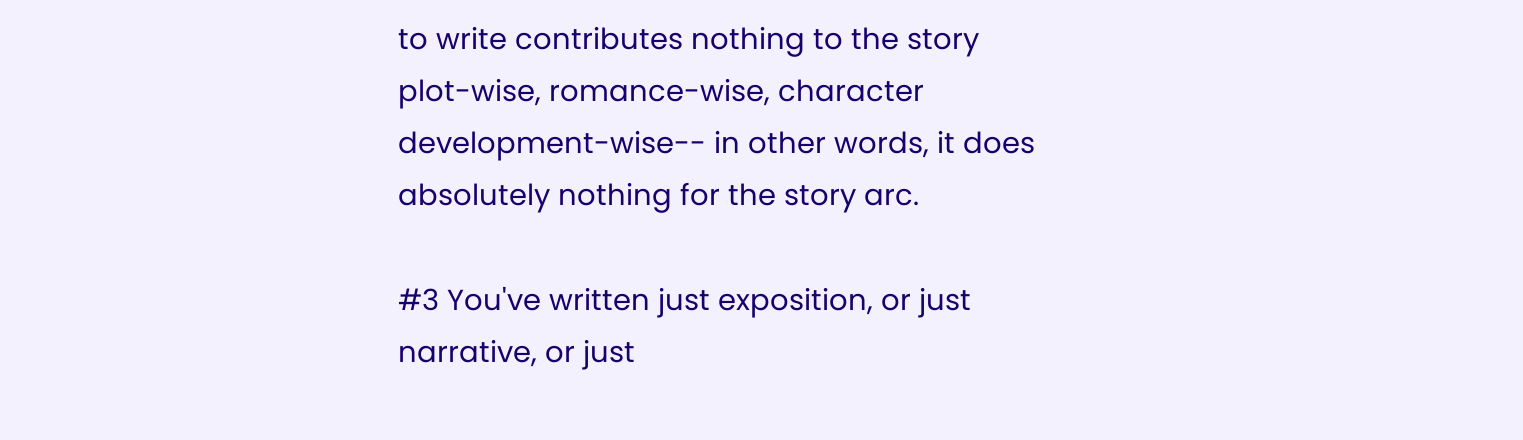to write contributes nothing to the story plot-wise, romance-wise, character development-wise-- in other words, it does absolutely nothing for the story arc.

#3 You've written just exposition, or just narrative, or just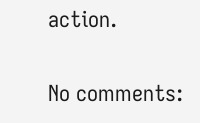action.

No comments: